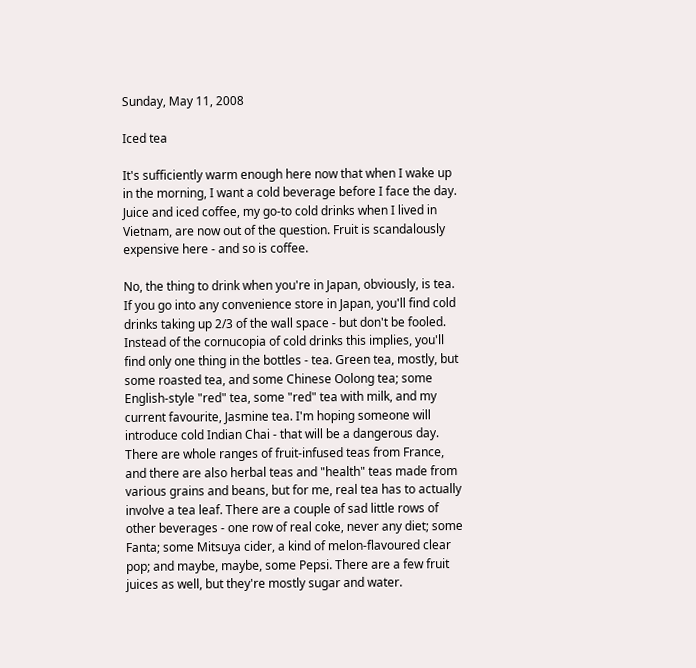Sunday, May 11, 2008

Iced tea

It's sufficiently warm enough here now that when I wake up in the morning, I want a cold beverage before I face the day. Juice and iced coffee, my go-to cold drinks when I lived in Vietnam, are now out of the question. Fruit is scandalously expensive here - and so is coffee.

No, the thing to drink when you're in Japan, obviously, is tea. If you go into any convenience store in Japan, you'll find cold drinks taking up 2/3 of the wall space - but don't be fooled. Instead of the cornucopia of cold drinks this implies, you'll find only one thing in the bottles - tea. Green tea, mostly, but some roasted tea, and some Chinese Oolong tea; some English-style "red" tea, some "red" tea with milk, and my current favourite, Jasmine tea. I'm hoping someone will introduce cold Indian Chai - that will be a dangerous day. There are whole ranges of fruit-infused teas from France, and there are also herbal teas and "health" teas made from various grains and beans, but for me, real tea has to actually involve a tea leaf. There are a couple of sad little rows of other beverages - one row of real coke, never any diet; some Fanta; some Mitsuya cider, a kind of melon-flavoured clear pop; and maybe, maybe, some Pepsi. There are a few fruit juices as well, but they're mostly sugar and water.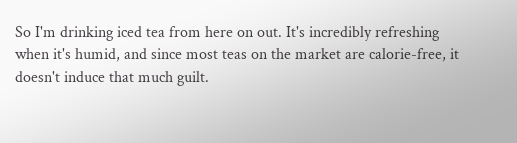So I'm drinking iced tea from here on out. It's incredibly refreshing when it's humid, and since most teas on the market are calorie-free, it doesn't induce that much guilt.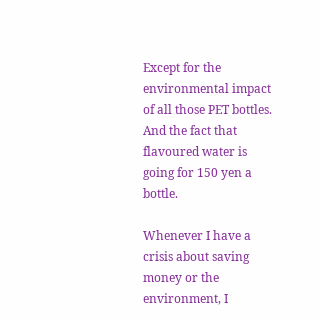Except for the environmental impact of all those PET bottles. And the fact that flavoured water is going for 150 yen a bottle.

Whenever I have a crisis about saving money or the environment, I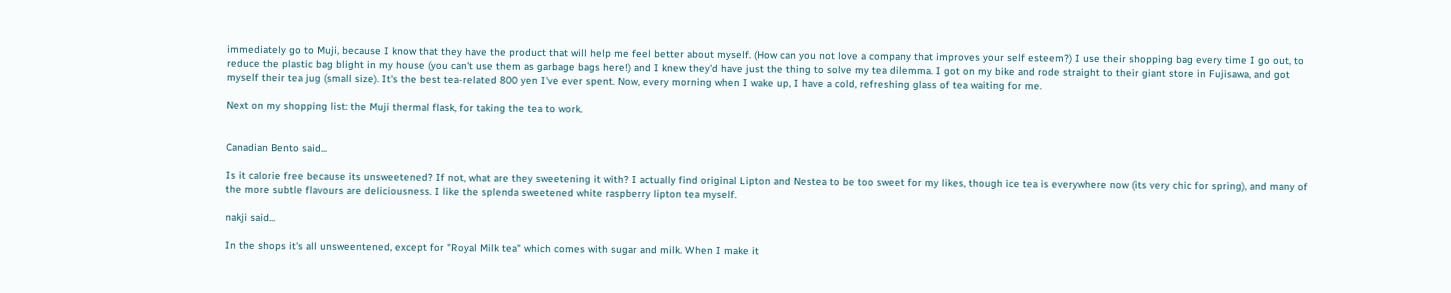immediately go to Muji, because I know that they have the product that will help me feel better about myself. (How can you not love a company that improves your self esteem?) I use their shopping bag every time I go out, to reduce the plastic bag blight in my house (you can't use them as garbage bags here!) and I knew they'd have just the thing to solve my tea dilemma. I got on my bike and rode straight to their giant store in Fujisawa, and got myself their tea jug (small size). It's the best tea-related 800 yen I've ever spent. Now, every morning when I wake up, I have a cold, refreshing glass of tea waiting for me.

Next on my shopping list: the Muji thermal flask, for taking the tea to work.


Canadian Bento said...

Is it calorie free because its unsweetened? If not, what are they sweetening it with? I actually find original Lipton and Nestea to be too sweet for my likes, though ice tea is everywhere now (its very chic for spring), and many of the more subtle flavours are deliciousness. I like the splenda sweetened white raspberry lipton tea myself.

nakji said...

In the shops it's all unsweentened, except for "Royal Milk tea" which comes with sugar and milk. When I make it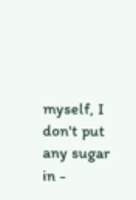myself, I don't put any sugar in -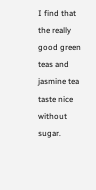I find that the really good green teas and jasmine tea taste nice without sugar.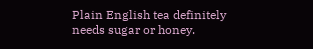Plain English tea definitely needs sugar or honey.